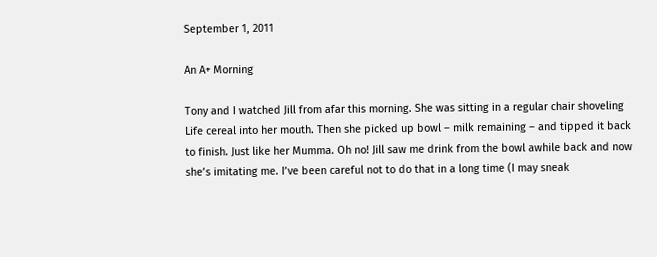September 1, 2011

An A+ Morning

Tony and I watched Jill from afar this morning. She was sitting in a regular chair shoveling Life cereal into her mouth. Then she picked up bowl – milk remaining – and tipped it back to finish. Just like her Mumma. Oh no! Jill saw me drink from the bowl awhile back and now she’s imitating me. I’ve been careful not to do that in a long time (I may sneak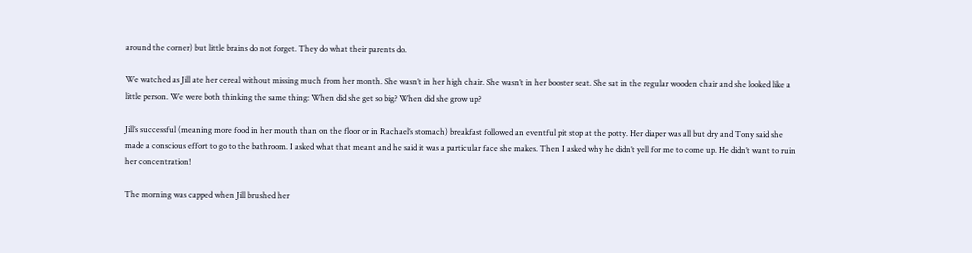around the corner) but little brains do not forget. They do what their parents do.

We watched as Jill ate her cereal without missing much from her month. She wasn’t in her high chair. She wasn’t in her booster seat. She sat in the regular wooden chair and she looked like a little person. We were both thinking the same thing: When did she get so big? When did she grow up?

Jill’s successful (meaning more food in her mouth than on the floor or in Rachael’s stomach) breakfast followed an eventful pit stop at the potty. Her diaper was all but dry and Tony said she made a conscious effort to go to the bathroom. I asked what that meant and he said it was a particular face she makes. Then I asked why he didn’t yell for me to come up. He didn’t want to ruin her concentration!

The morning was capped when Jill brushed her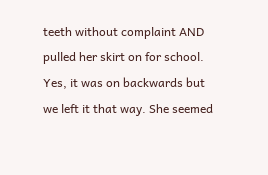teeth without complaint AND pulled her skirt on for school. Yes, it was on backwards but we left it that way. She seemed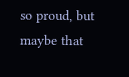so proud, but maybe that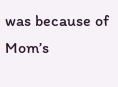was because of Mom’s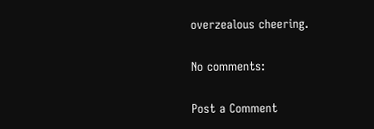overzealous cheering.

No comments:

Post a Comment